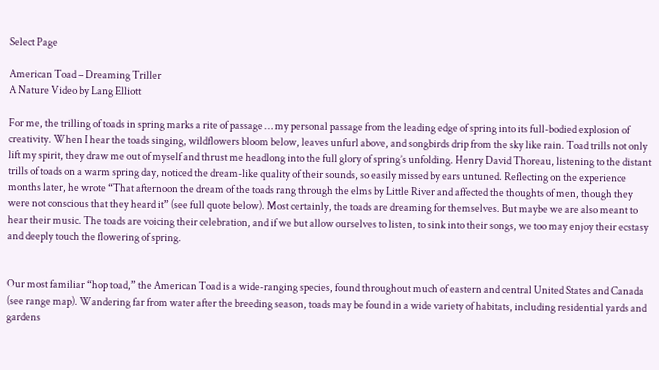Select Page

American Toad – Dreaming Triller
A Nature Video by Lang Elliott

For me, the trilling of toads in spring marks a rite of passage … my personal passage from the leading edge of spring into its full-bodied explosion of creativity. When I hear the toads singing, wildflowers bloom below, leaves unfurl above, and songbirds drip from the sky like rain. Toad trills not only lift my spirit, they draw me out of myself and thrust me headlong into the full glory of spring’s unfolding. Henry David Thoreau, listening to the distant trills of toads on a warm spring day, noticed the dream-like quality of their sounds, so easily missed by ears untuned. Reflecting on the experience months later, he wrote “That afternoon the dream of the toads rang through the elms by Little River and affected the thoughts of men, though they were not conscious that they heard it” (see full quote below). Most certainly, the toads are dreaming for themselves. But maybe we are also meant to hear their music. The toads are voicing their celebration, and if we but allow ourselves to listen, to sink into their songs, we too may enjoy their ecstasy and deeply touch the flowering of spring.


Our most familiar “hop toad,” the American Toad is a wide-ranging species, found throughout much of eastern and central United States and Canada (see range map). Wandering far from water after the breeding season, toads may be found in a wide variety of habitats, including residential yards and gardens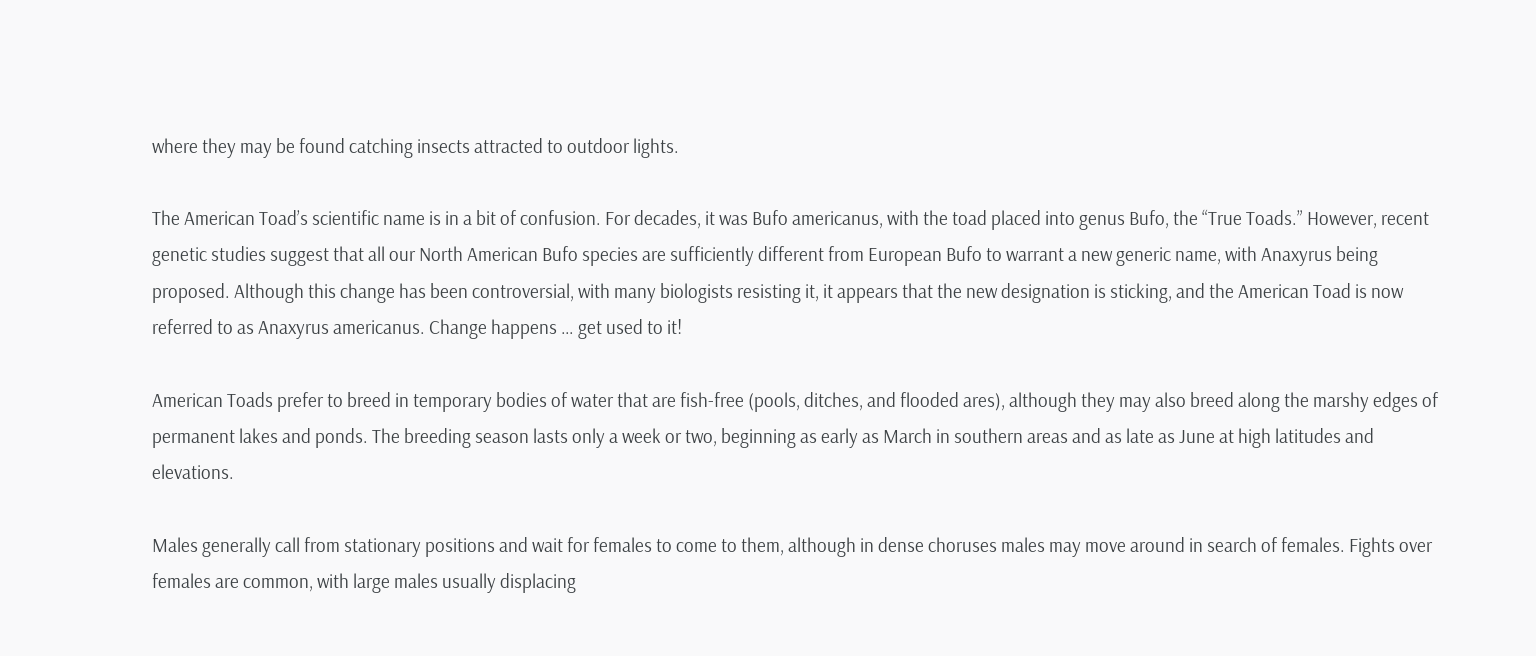where they may be found catching insects attracted to outdoor lights.

The American Toad’s scientific name is in a bit of confusion. For decades, it was Bufo americanus, with the toad placed into genus Bufo, the “True Toads.” However, recent genetic studies suggest that all our North American Bufo species are sufficiently different from European Bufo to warrant a new generic name, with Anaxyrus being proposed. Although this change has been controversial, with many biologists resisting it, it appears that the new designation is sticking, and the American Toad is now referred to as Anaxyrus americanus. Change happens … get used to it!

American Toads prefer to breed in temporary bodies of water that are fish-free (pools, ditches, and flooded ares), although they may also breed along the marshy edges of permanent lakes and ponds. The breeding season lasts only a week or two, beginning as early as March in southern areas and as late as June at high latitudes and elevations.

Males generally call from stationary positions and wait for females to come to them, although in dense choruses males may move around in search of females. Fights over females are common, with large males usually displacing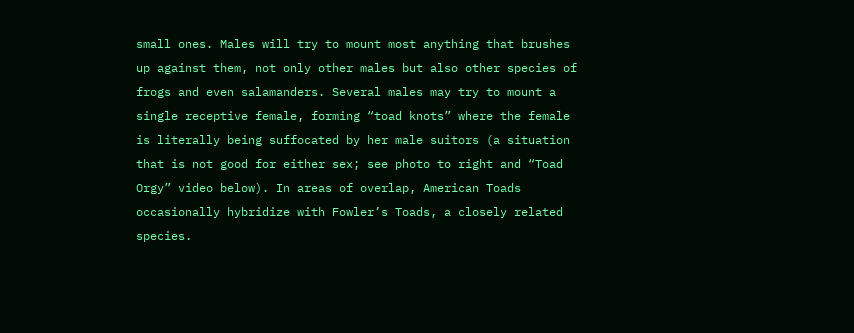small ones. Males will try to mount most anything that brushes up against them, not only other males but also other species of frogs and even salamanders. Several males may try to mount a single receptive female, forming “toad knots” where the female is literally being suffocated by her male suitors (a situation that is not good for either sex; see photo to right and “Toad Orgy” video below). In areas of overlap, American Toads occasionally hybridize with Fowler’s Toads, a closely related species.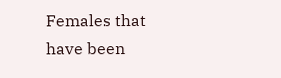Females that have been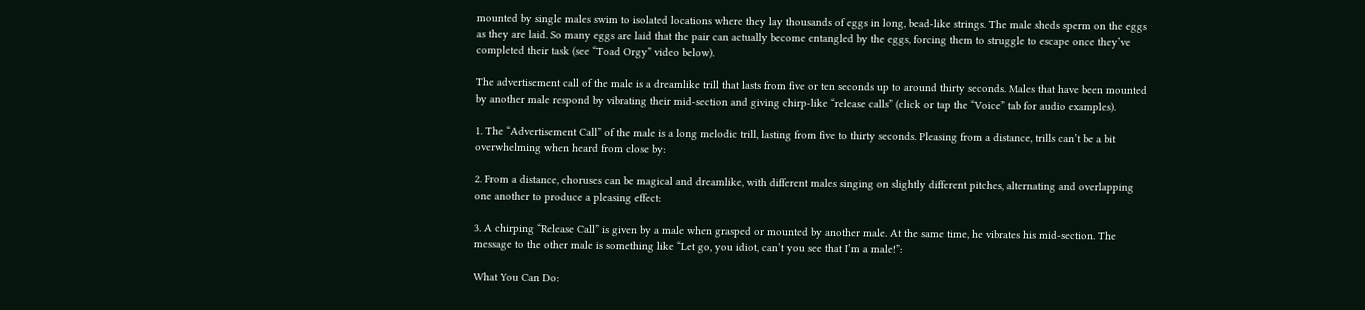mounted by single males swim to isolated locations where they lay thousands of eggs in long, bead-like strings. The male sheds sperm on the eggs as they are laid. So many eggs are laid that the pair can actually become entangled by the eggs, forcing them to struggle to escape once they’ve completed their task (see “Toad Orgy” video below).

The advertisement call of the male is a dreamlike trill that lasts from five or ten seconds up to around thirty seconds. Males that have been mounted by another male respond by vibrating their mid-section and giving chirp-like “release calls” (click or tap the “Voice” tab for audio examples).

1. The “Advertisement Call” of the male is a long melodic trill, lasting from five to thirty seconds. Pleasing from a distance, trills can’t be a bit overwhelming when heard from close by:

2. From a distance, choruses can be magical and dreamlike, with different males singing on slightly different pitches, alternating and overlapping one another to produce a pleasing effect:

3. A chirping “Release Call” is given by a male when grasped or mounted by another male. At the same time, he vibrates his mid-section. The message to the other male is something like “Let go, you idiot, can’t you see that I’m a male!”:

What You Can Do: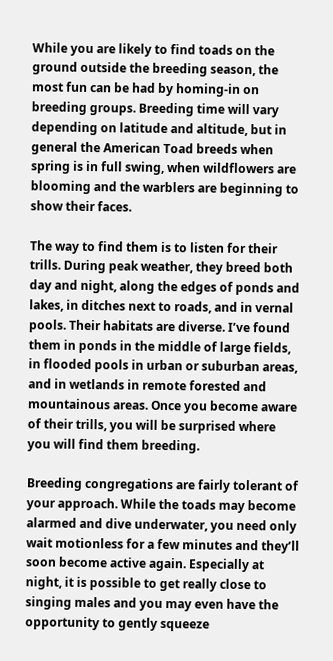While you are likely to find toads on the ground outside the breeding season, the most fun can be had by homing-in on breeding groups. Breeding time will vary depending on latitude and altitude, but in general the American Toad breeds when spring is in full swing, when wildflowers are blooming and the warblers are beginning to show their faces.

The way to find them is to listen for their trills. During peak weather, they breed both day and night, along the edges of ponds and lakes, in ditches next to roads, and in vernal pools. Their habitats are diverse. I’ve found them in ponds in the middle of large fields, in flooded pools in urban or suburban areas, and in wetlands in remote forested and mountainous areas. Once you become aware of their trills, you will be surprised where you will find them breeding.

Breeding congregations are fairly tolerant of your approach. While the toads may become alarmed and dive underwater, you need only wait motionless for a few minutes and they’ll soon become active again. Especially at night, it is possible to get really close to singing males and you may even have the opportunity to gently squeeze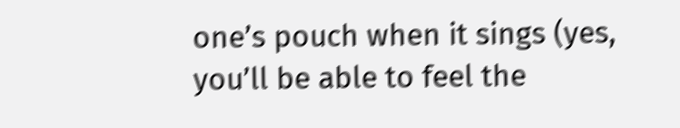one’s pouch when it sings (yes, you’ll be able to feel the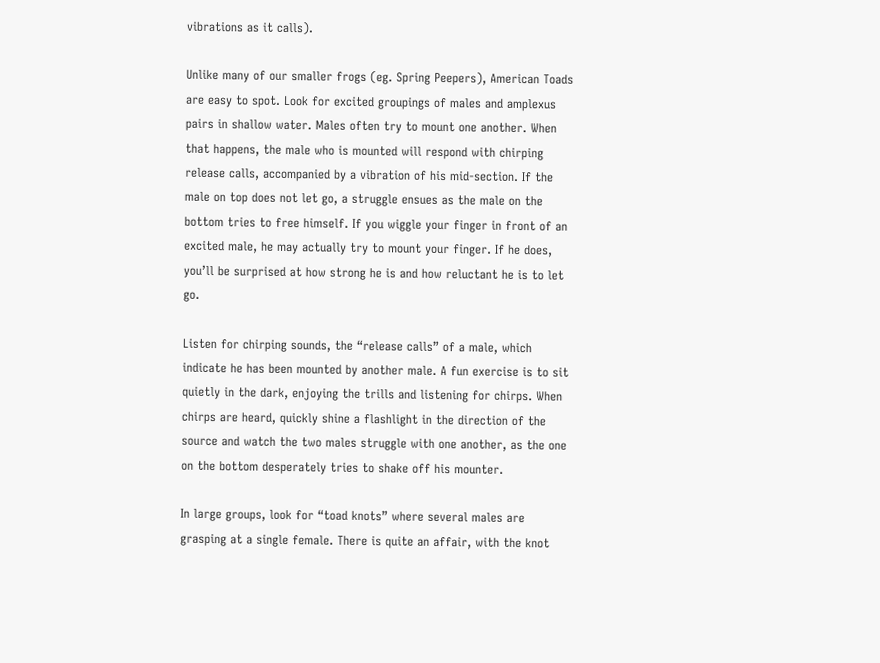vibrations as it calls).

Unlike many of our smaller frogs (eg. Spring Peepers), American Toads are easy to spot. Look for excited groupings of males and amplexus pairs in shallow water. Males often try to mount one another. When that happens, the male who is mounted will respond with chirping release calls, accompanied by a vibration of his mid-section. If the male on top does not let go, a struggle ensues as the male on the bottom tries to free himself. If you wiggle your finger in front of an excited male, he may actually try to mount your finger. If he does, you’ll be surprised at how strong he is and how reluctant he is to let go.

Listen for chirping sounds, the “release calls” of a male, which indicate he has been mounted by another male. A fun exercise is to sit quietly in the dark, enjoying the trills and listening for chirps. When chirps are heard, quickly shine a flashlight in the direction of the source and watch the two males struggle with one another, as the one on the bottom desperately tries to shake off his mounter.

In large groups, look for “toad knots” where several males are grasping at a single female. There is quite an affair, with the knot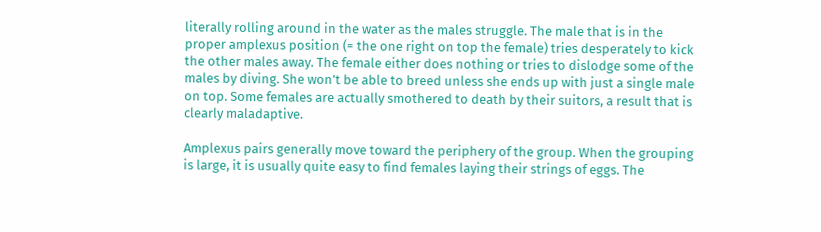literally rolling around in the water as the males struggle. The male that is in the proper amplexus position (= the one right on top the female) tries desperately to kick the other males away. The female either does nothing or tries to dislodge some of the males by diving. She won’t be able to breed unless she ends up with just a single male on top. Some females are actually smothered to death by their suitors, a result that is clearly maladaptive.

Amplexus pairs generally move toward the periphery of the group. When the grouping is large, it is usually quite easy to find females laying their strings of eggs. The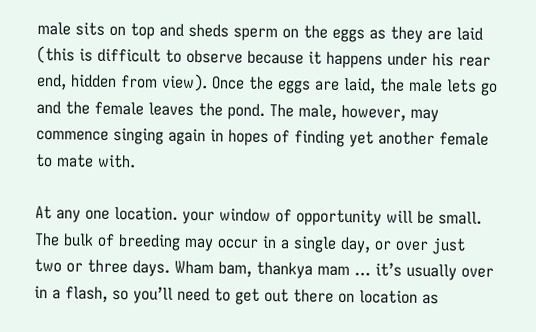male sits on top and sheds sperm on the eggs as they are laid (this is difficult to observe because it happens under his rear end, hidden from view). Once the eggs are laid, the male lets go and the female leaves the pond. The male, however, may commence singing again in hopes of finding yet another female to mate with.

At any one location. your window of opportunity will be small. The bulk of breeding may occur in a single day, or over just two or three days. Wham bam, thankya mam … it’s usually over in a flash, so you’ll need to get out there on location as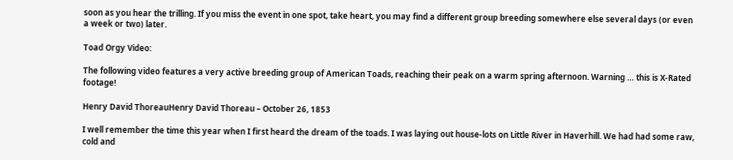soon as you hear the trilling. If you miss the event in one spot, take heart, you may find a different group breeding somewhere else several days (or even a week or two) later.

Toad Orgy Video:

The following video features a very active breeding group of American Toads, reaching their peak on a warm spring afternoon. Warning … this is X-Rated footage!

Henry David ThoreauHenry David Thoreau – October 26, 1853

I well remember the time this year when I first heard the dream of the toads. I was laying out house-lots on Little River in Haverhill. We had had some raw, cold and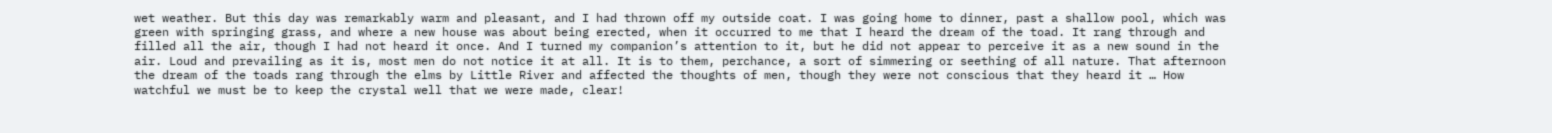wet weather. But this day was remarkably warm and pleasant, and I had thrown off my outside coat. I was going home to dinner, past a shallow pool, which was green with springing grass, and where a new house was about being erected, when it occurred to me that I heard the dream of the toad. It rang through and filled all the air, though I had not heard it once. And I turned my companion’s attention to it, but he did not appear to perceive it as a new sound in the air. Loud and prevailing as it is, most men do not notice it at all. It is to them, perchance, a sort of simmering or seething of all nature. That afternoon the dream of the toads rang through the elms by Little River and affected the thoughts of men, though they were not conscious that they heard it … How watchful we must be to keep the crystal well that we were made, clear!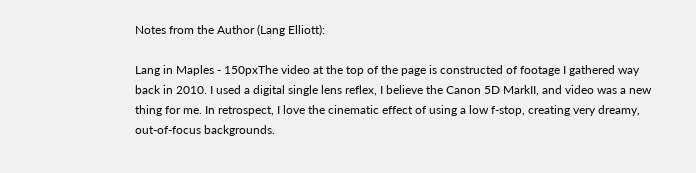Notes from the Author (Lang Elliott):

Lang in Maples - 150pxThe video at the top of the page is constructed of footage I gathered way back in 2010. I used a digital single lens reflex, I believe the Canon 5D MarkII, and video was a new thing for me. In retrospect, I love the cinematic effect of using a low f-stop, creating very dreamy, out-of-focus backgrounds.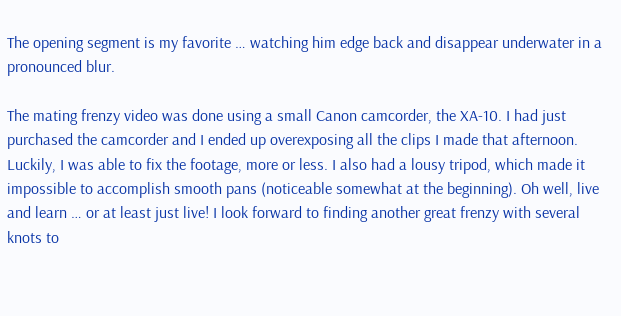The opening segment is my favorite … watching him edge back and disappear underwater in a pronounced blur.

The mating frenzy video was done using a small Canon camcorder, the XA-10. I had just purchased the camcorder and I ended up overexposing all the clips I made that afternoon. Luckily, I was able to fix the footage, more or less. I also had a lousy tripod, which made it impossible to accomplish smooth pans (noticeable somewhat at the beginning). Oh well, live and learn … or at least just live! I look forward to finding another great frenzy with several knots to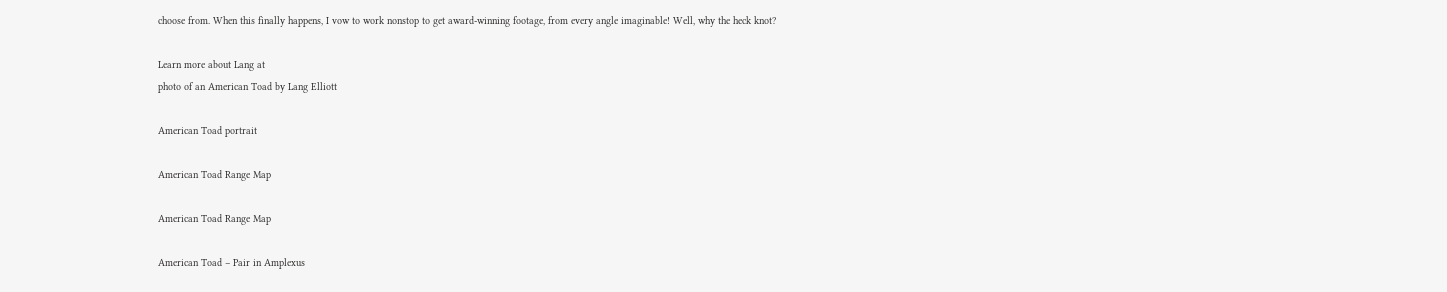choose from. When this finally happens, I vow to work nonstop to get award-winning footage, from every angle imaginable! Well, why the heck knot?

Learn more about Lang at
photo of an American Toad by Lang Elliott

American Toad portrait

American Toad Range Map

American Toad Range Map

American Toad – Pair in Amplexus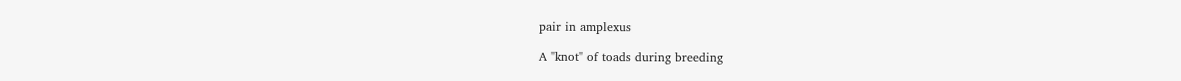pair in amplexus

A "knot" of toads during breeding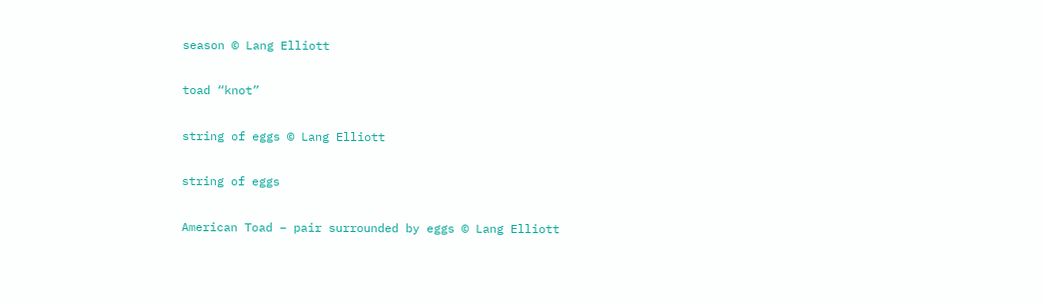season © Lang Elliott

toad “knot”

string of eggs © Lang Elliott

string of eggs

American Toad – pair surrounded by eggs © Lang Elliott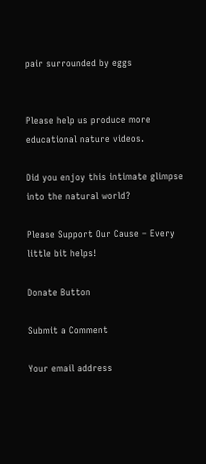pair surrounded by eggs


Please help us produce more educational nature videos.

Did you enjoy this intimate glimpse into the natural world?

Please Support Our Cause – Every little bit helps!

Donate Button

Submit a Comment

Your email address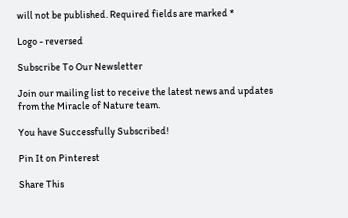will not be published. Required fields are marked *

Logo - reversed

Subscribe To Our Newsletter

Join our mailing list to receive the latest news and updates from the Miracle of Nature team.

You have Successfully Subscribed!

Pin It on Pinterest

Share This